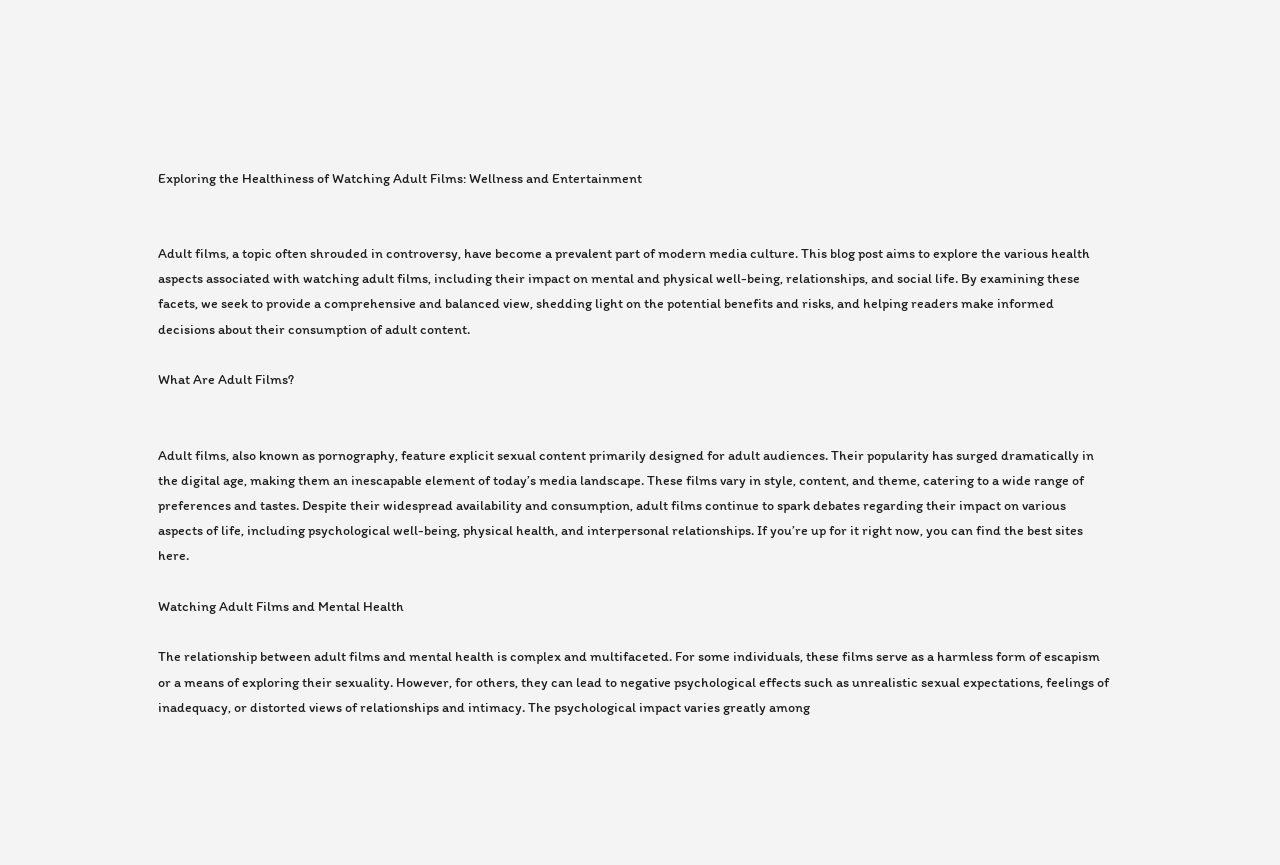Exploring the Healthiness of Watching Adult Films: Wellness and Entertainment


Adult films, a topic often shrouded in controversy, have become a prevalent part of modern media culture. This blog post aims to explore the various health aspects associated with watching adult films, including their impact on mental and physical well-being, relationships, and social life. By examining these facets, we seek to provide a comprehensive and balanced view, shedding light on the potential benefits and risks, and helping readers make informed decisions about their consumption of adult content.

What Are Adult Films?


Adult films, also known as pornography, feature explicit sexual content primarily designed for adult audiences. Their popularity has surged dramatically in the digital age, making them an inescapable element of today’s media landscape. These films vary in style, content, and theme, catering to a wide range of preferences and tastes. Despite their widespread availability and consumption, adult films continue to spark debates regarding their impact on various aspects of life, including psychological well-being, physical health, and interpersonal relationships. If you’re up for it right now, you can find the best sites here.

Watching Adult Films and Mental Health

The relationship between adult films and mental health is complex and multifaceted. For some individuals, these films serve as a harmless form of escapism or a means of exploring their sexuality. However, for others, they can lead to negative psychological effects such as unrealistic sexual expectations, feelings of inadequacy, or distorted views of relationships and intimacy. The psychological impact varies greatly among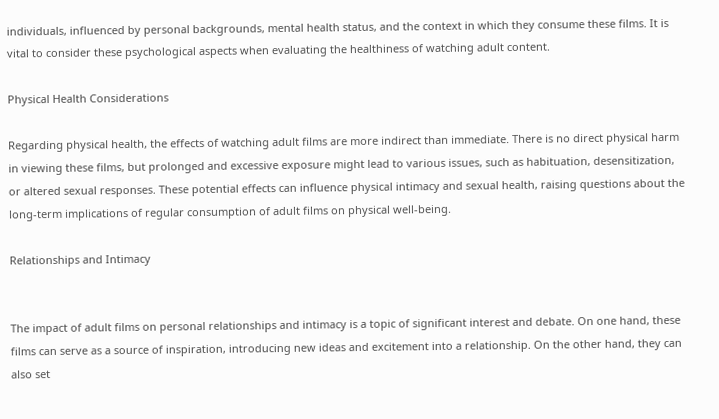individuals, influenced by personal backgrounds, mental health status, and the context in which they consume these films. It is vital to consider these psychological aspects when evaluating the healthiness of watching adult content.

Physical Health Considerations

Regarding physical health, the effects of watching adult films are more indirect than immediate. There is no direct physical harm in viewing these films, but prolonged and excessive exposure might lead to various issues, such as habituation, desensitization, or altered sexual responses. These potential effects can influence physical intimacy and sexual health, raising questions about the long-term implications of regular consumption of adult films on physical well-being.

Relationships and Intimacy


The impact of adult films on personal relationships and intimacy is a topic of significant interest and debate. On one hand, these films can serve as a source of inspiration, introducing new ideas and excitement into a relationship. On the other hand, they can also set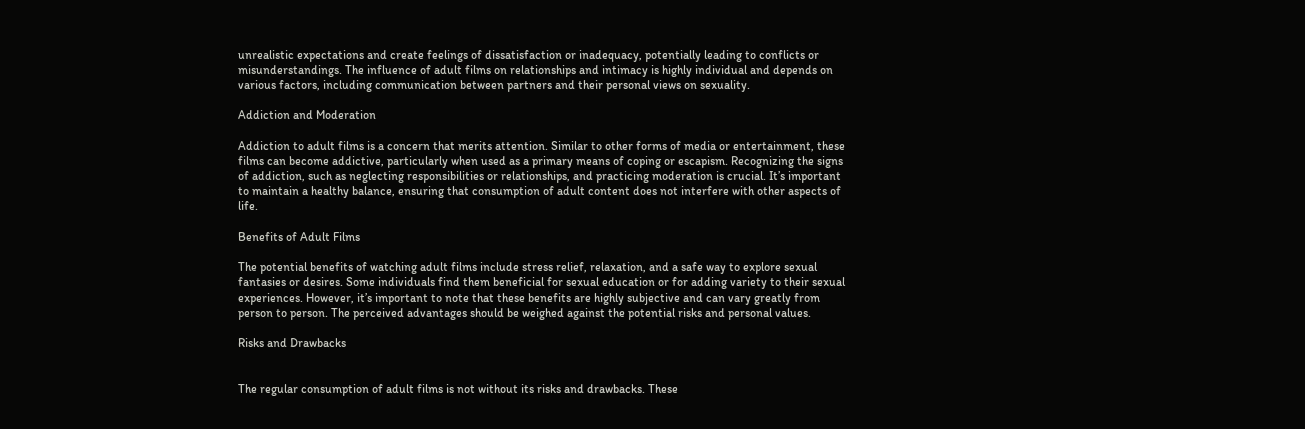unrealistic expectations and create feelings of dissatisfaction or inadequacy, potentially leading to conflicts or misunderstandings. The influence of adult films on relationships and intimacy is highly individual and depends on various factors, including communication between partners and their personal views on sexuality.

Addiction and Moderation

Addiction to adult films is a concern that merits attention. Similar to other forms of media or entertainment, these films can become addictive, particularly when used as a primary means of coping or escapism. Recognizing the signs of addiction, such as neglecting responsibilities or relationships, and practicing moderation is crucial. It’s important to maintain a healthy balance, ensuring that consumption of adult content does not interfere with other aspects of life.

Benefits of Adult Films

The potential benefits of watching adult films include stress relief, relaxation, and a safe way to explore sexual fantasies or desires. Some individuals find them beneficial for sexual education or for adding variety to their sexual experiences. However, it’s important to note that these benefits are highly subjective and can vary greatly from person to person. The perceived advantages should be weighed against the potential risks and personal values.

Risks and Drawbacks


The regular consumption of adult films is not without its risks and drawbacks. These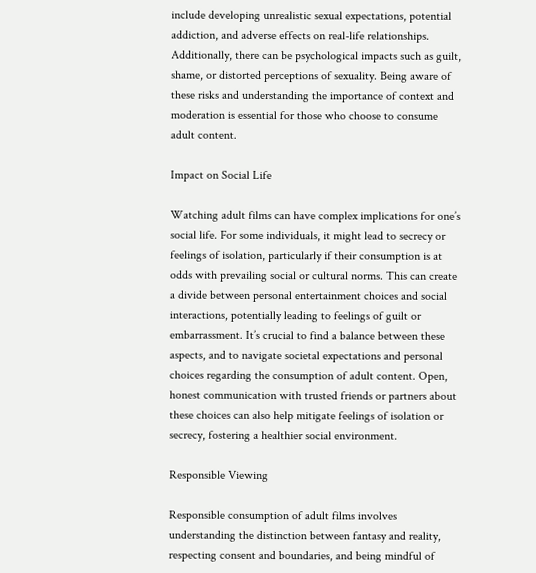include developing unrealistic sexual expectations, potential addiction, and adverse effects on real-life relationships. Additionally, there can be psychological impacts such as guilt, shame, or distorted perceptions of sexuality. Being aware of these risks and understanding the importance of context and moderation is essential for those who choose to consume adult content.

Impact on Social Life

Watching adult films can have complex implications for one’s social life. For some individuals, it might lead to secrecy or feelings of isolation, particularly if their consumption is at odds with prevailing social or cultural norms. This can create a divide between personal entertainment choices and social interactions, potentially leading to feelings of guilt or embarrassment. It’s crucial to find a balance between these aspects, and to navigate societal expectations and personal choices regarding the consumption of adult content. Open, honest communication with trusted friends or partners about these choices can also help mitigate feelings of isolation or secrecy, fostering a healthier social environment.

Responsible Viewing

Responsible consumption of adult films involves understanding the distinction between fantasy and reality, respecting consent and boundaries, and being mindful of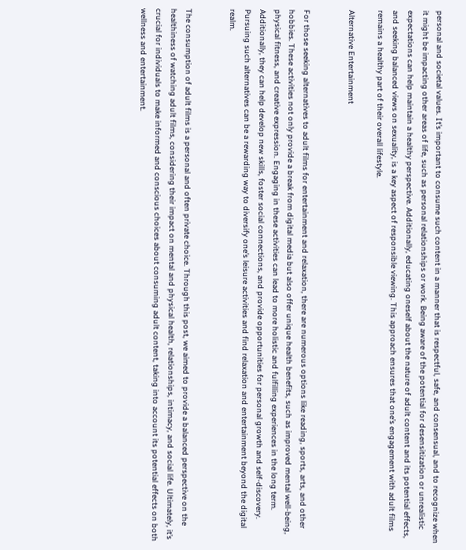personal and societal values. It’s important to consume such content in a manner that is respectful, safe, and consensual, and to recognize when it might be impacting other areas of life, such as personal relationships or work. Being aware of the potential for desensitization or unrealistic expectations can help maintain a healthy perspective. Additionally, educating oneself about the nature of adult content and its potential effects, and seeking balanced views on sexuality, is a key aspect of responsible viewing. This approach ensures that one’s engagement with adult films remains a healthy part of their overall lifestyle.

Alternative Entertainment


For those seeking alternatives to adult films for entertainment and relaxation, there are numerous options like reading, sports, arts, and other hobbies. These activities not only provide a break from digital media but also offer unique health benefits, such as improved mental well-being, physical fitness, and creative expression. Engaging in these activities can lead to more holistic and fulfilling experiences in the long term. Additionally, they can help develop new skills, foster social connections, and provide opportunities for personal growth and self-discovery. Pursuing such alternatives can be a rewarding way to diversify one’s leisure activities and find relaxation and entertainment beyond the digital realm.


The consumption of adult films is a personal and often private choice. Through this post, we aimed to provide a balanced perspective on the healthiness of watching adult films, considering their impact on mental and physical health, relationships, intimacy, and social life. Ultimately, it’s crucial for individuals to make informed and conscious choices about consuming adult content, taking into account its potential effects on both wellness and entertainment.